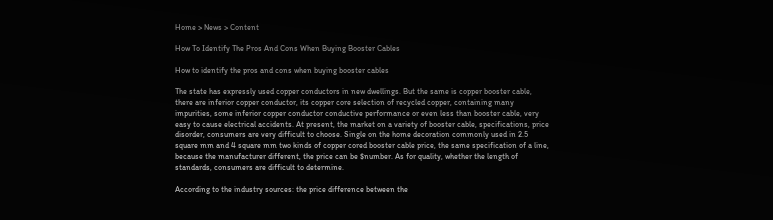Home > News > Content

How To Identify The Pros And Cons When Buying Booster Cables

How to identify the pros and cons when buying booster cables

The state has expressly used copper conductors in new dwellings. But the same is copper booster cable, there are inferior copper conductor, its copper core selection of recycled copper, containing many impurities, some inferior copper conductor conductive performance or even less than booster cable, very easy to cause electrical accidents. At present, the market on a variety of booster cable, specifications, price disorder, consumers are very difficult to choose. Single on the home decoration commonly used in 2.5 square mm and 4 square mm two kinds of copper cored booster cable price, the same specification of a line, because the manufacturer different, the price can be $number. As for quality, whether the length of standards, consumers are difficult to determine.

According to the industry sources: the price difference between the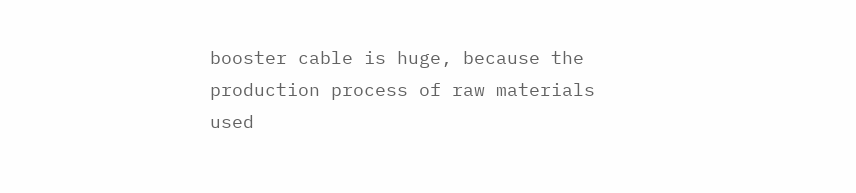booster cable is huge, because the production process of raw materials used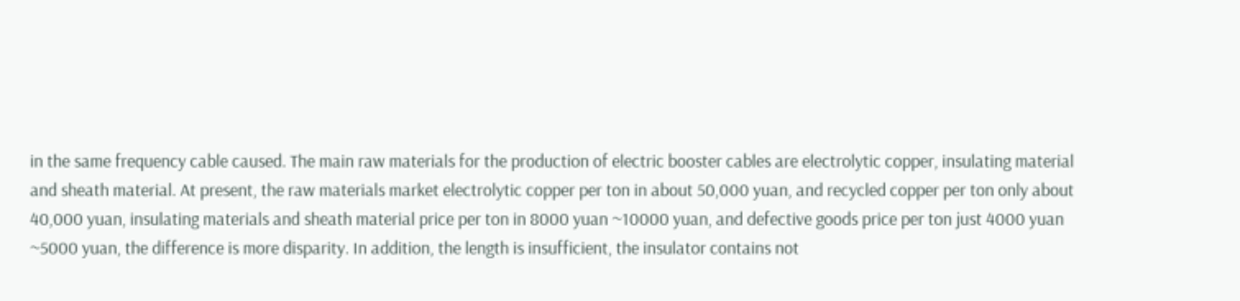in the same frequency cable caused. The main raw materials for the production of electric booster cables are electrolytic copper, insulating material and sheath material. At present, the raw materials market electrolytic copper per ton in about 50,000 yuan, and recycled copper per ton only about 40,000 yuan, insulating materials and sheath material price per ton in 8000 yuan ~10000 yuan, and defective goods price per ton just 4000 yuan ~5000 yuan, the difference is more disparity. In addition, the length is insufficient, the insulator contains not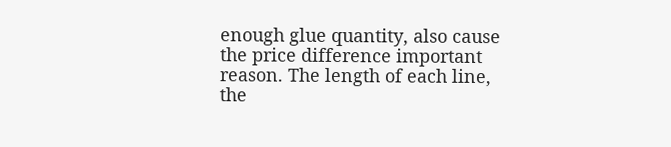enough glue quantity, also cause the price difference important reason. The length of each line, the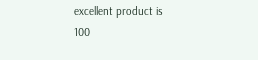excellent product is 100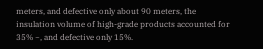meters, and defective only about 90 meters, the insulation volume of high-grade products accounted for 35% ~, and defective only 15%.